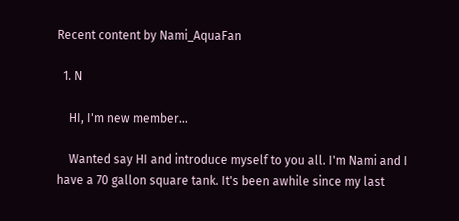Recent content by Nami_AquaFan

  1. N

    HI, I'm new member...

    Wanted say HI and introduce myself to you all. I'm Nami and I have a 70 gallon square tank. It's been awhile since my last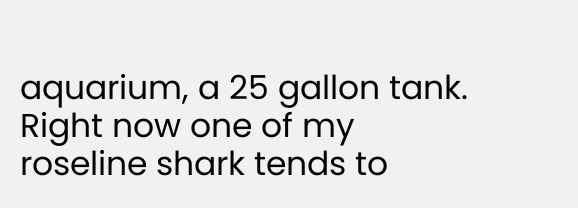aquarium, a 25 gallon tank. Right now one of my roseline shark tends to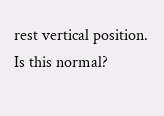rest vertical position. Is this normal?